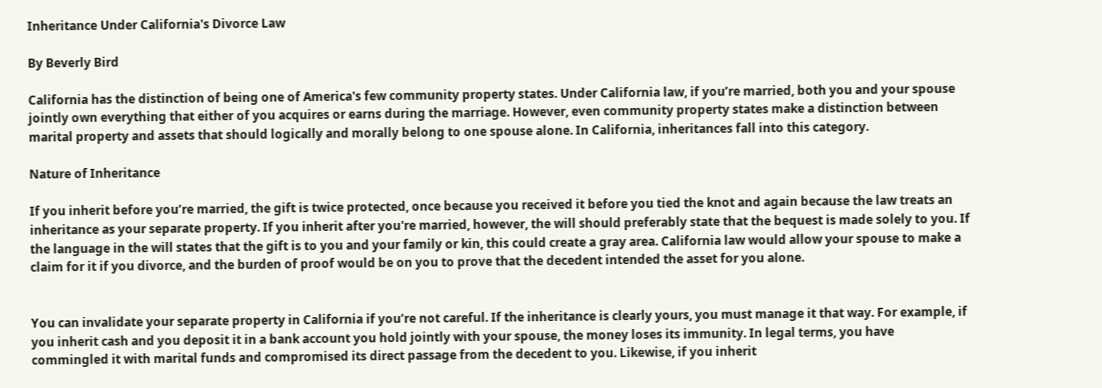Inheritance Under California's Divorce Law

By Beverly Bird

California has the distinction of being one of America's few community property states. Under California law, if you’re married, both you and your spouse jointly own everything that either of you acquires or earns during the marriage. However, even community property states make a distinction between marital property and assets that should logically and morally belong to one spouse alone. In California, inheritances fall into this category.

Nature of Inheritance

If you inherit before you’re married, the gift is twice protected, once because you received it before you tied the knot and again because the law treats an inheritance as your separate property. If you inherit after you're married, however, the will should preferably state that the bequest is made solely to you. If the language in the will states that the gift is to you and your family or kin, this could create a gray area. California law would allow your spouse to make a claim for it if you divorce, and the burden of proof would be on you to prove that the decedent intended the asset for you alone.


You can invalidate your separate property in California if you’re not careful. If the inheritance is clearly yours, you must manage it that way. For example, if you inherit cash and you deposit it in a bank account you hold jointly with your spouse, the money loses its immunity. In legal terms, you have commingled it with marital funds and compromised its direct passage from the decedent to you. Likewise, if you inherit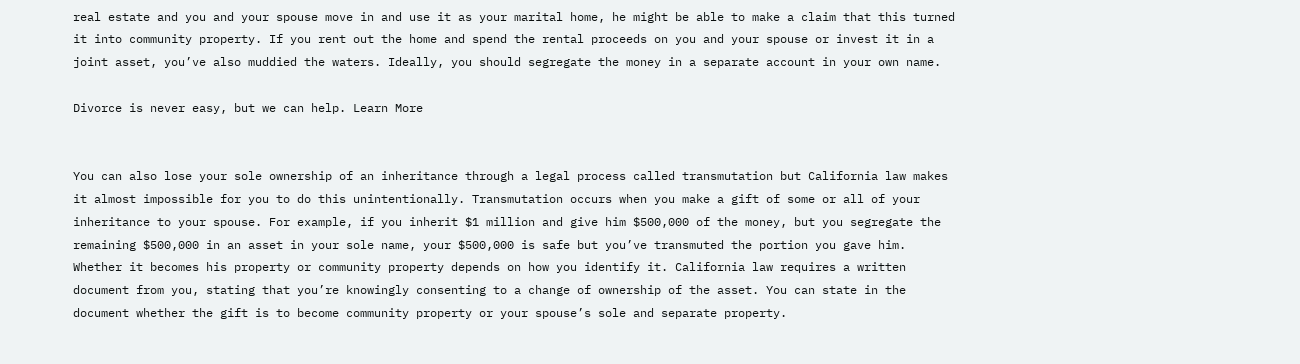real estate and you and your spouse move in and use it as your marital home, he might be able to make a claim that this turned it into community property. If you rent out the home and spend the rental proceeds on you and your spouse or invest it in a joint asset, you’ve also muddied the waters. Ideally, you should segregate the money in a separate account in your own name.

Divorce is never easy, but we can help. Learn More


You can also lose your sole ownership of an inheritance through a legal process called transmutation but California law makes it almost impossible for you to do this unintentionally. Transmutation occurs when you make a gift of some or all of your inheritance to your spouse. For example, if you inherit $1 million and give him $500,000 of the money, but you segregate the remaining $500,000 in an asset in your sole name, your $500,000 is safe but you’ve transmuted the portion you gave him. Whether it becomes his property or community property depends on how you identify it. California law requires a written document from you, stating that you’re knowingly consenting to a change of ownership of the asset. You can state in the document whether the gift is to become community property or your spouse’s sole and separate property.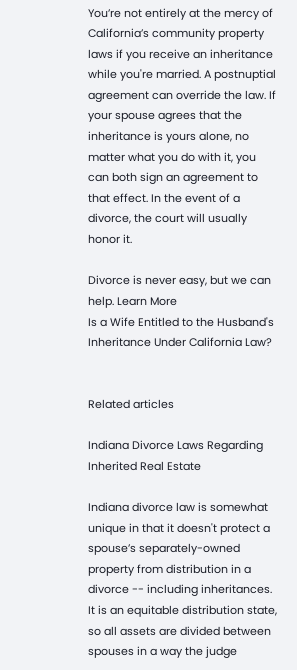You’re not entirely at the mercy of California’s community property laws if you receive an inheritance while you're married. A postnuptial agreement can override the law. If your spouse agrees that the inheritance is yours alone, no matter what you do with it, you can both sign an agreement to that effect. In the event of a divorce, the court will usually honor it.

Divorce is never easy, but we can help. Learn More
Is a Wife Entitled to the Husband's Inheritance Under California Law?


Related articles

Indiana Divorce Laws Regarding Inherited Real Estate

Indiana divorce law is somewhat unique in that it doesn't protect a spouse’s separately-owned property from distribution in a divorce -- including inheritances. It is an equitable distribution state, so all assets are divided between spouses in a way the judge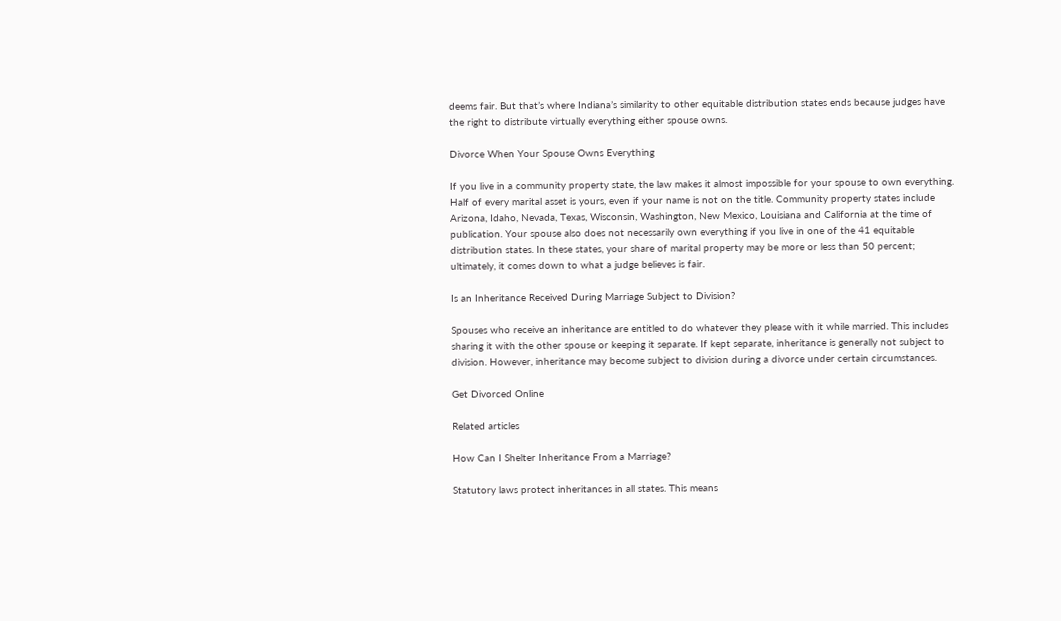deems fair. But that’s where Indiana’s similarity to other equitable distribution states ends because judges have the right to distribute virtually everything either spouse owns.

Divorce When Your Spouse Owns Everything

If you live in a community property state, the law makes it almost impossible for your spouse to own everything. Half of every marital asset is yours, even if your name is not on the title. Community property states include Arizona, Idaho, Nevada, Texas, Wisconsin, Washington, New Mexico, Louisiana and California at the time of publication. Your spouse also does not necessarily own everything if you live in one of the 41 equitable distribution states. In these states, your share of marital property may be more or less than 50 percent; ultimately, it comes down to what a judge believes is fair.

Is an Inheritance Received During Marriage Subject to Division?

Spouses who receive an inheritance are entitled to do whatever they please with it while married. This includes sharing it with the other spouse or keeping it separate. If kept separate, inheritance is generally not subject to division. However, inheritance may become subject to division during a divorce under certain circumstances.

Get Divorced Online

Related articles

How Can I Shelter Inheritance From a Marriage?

Statutory laws protect inheritances in all states. This means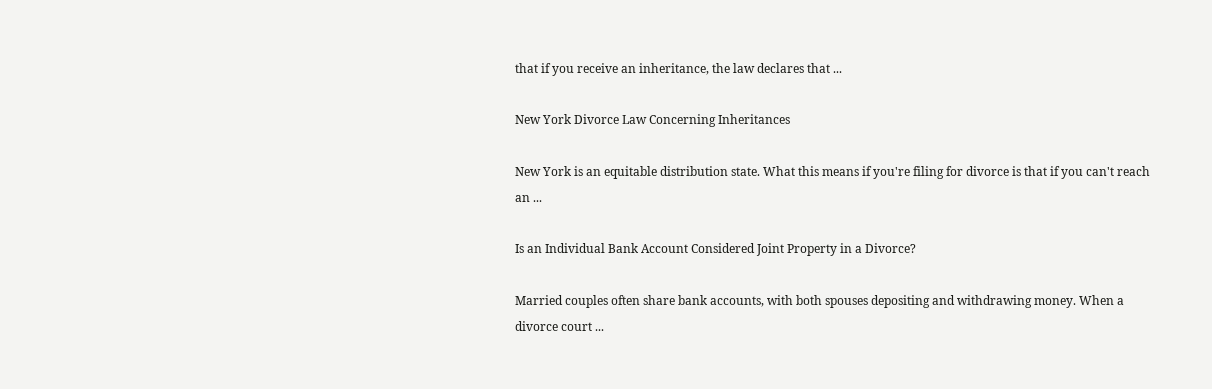that if you receive an inheritance, the law declares that ...

New York Divorce Law Concerning Inheritances

New York is an equitable distribution state. What this means if you're filing for divorce is that if you can't reach an ...

Is an Individual Bank Account Considered Joint Property in a Divorce?

Married couples often share bank accounts, with both spouses depositing and withdrawing money. When a divorce court ...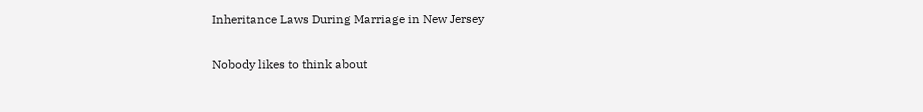Inheritance Laws During Marriage in New Jersey

Nobody likes to think about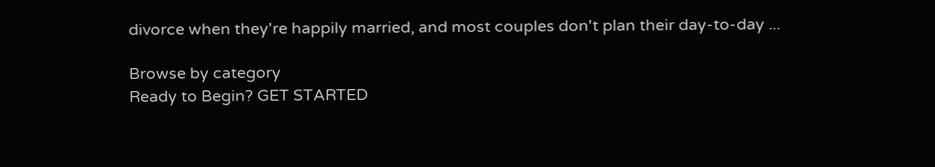divorce when they're happily married, and most couples don't plan their day-to-day ...

Browse by category
Ready to Begin? GET STARTED